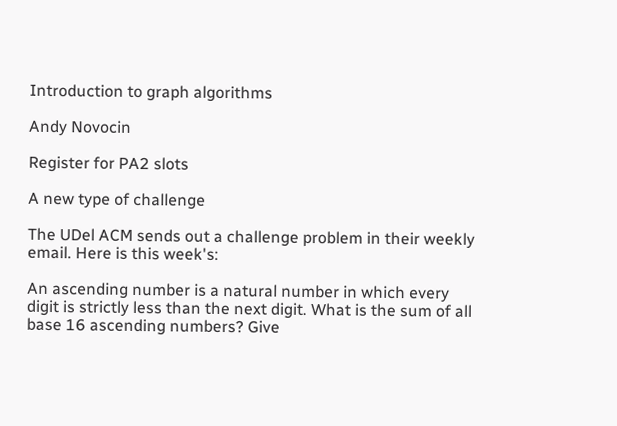Introduction to graph algorithms

Andy Novocin

Register for PA2 slots

A new type of challenge

The UDel ACM sends out a challenge problem in their weekly email. Here is this week's:

An ascending number is a natural number in which every digit is strictly less than the next digit. What is the sum of all base 16 ascending numbers? Give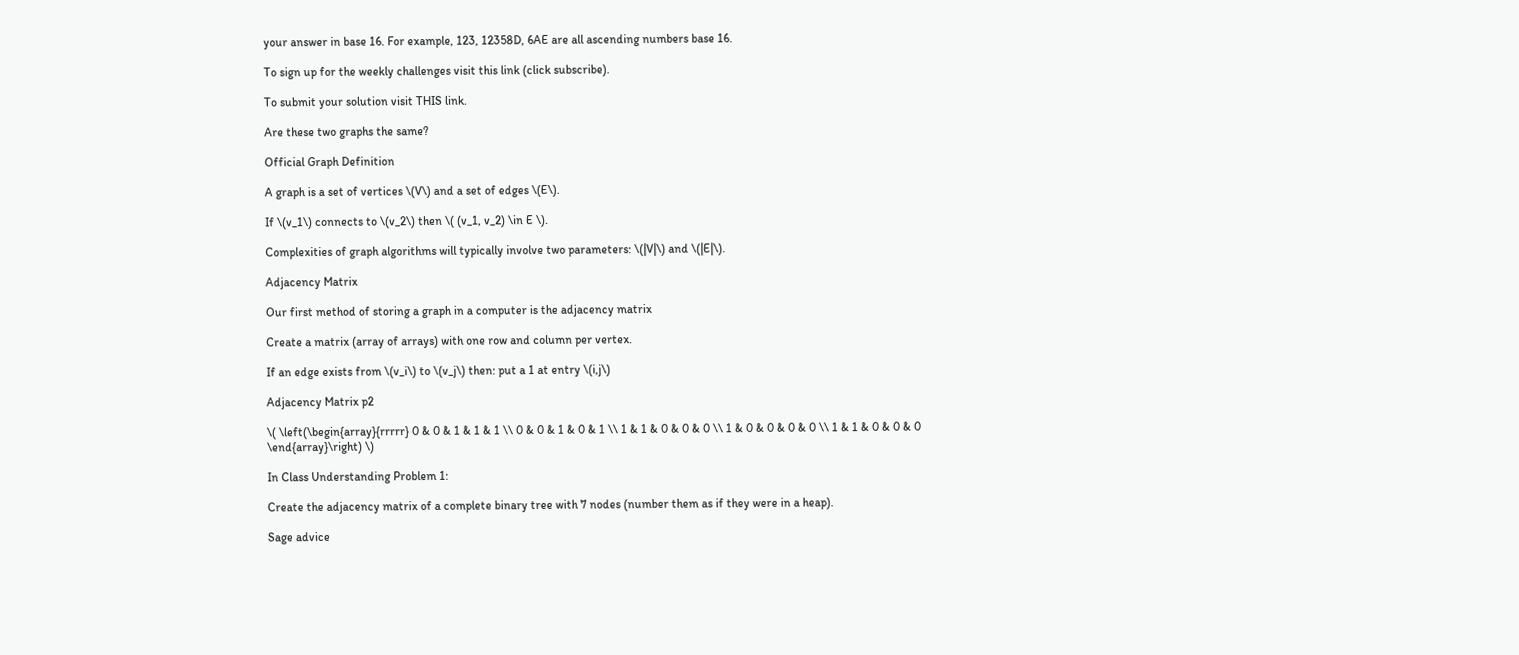your answer in base 16. For example, 123, 12358D, 6AE are all ascending numbers base 16.

To sign up for the weekly challenges visit this link (click subscribe).

To submit your solution visit THIS link.

Are these two graphs the same?

Official Graph Definition

A graph is a set of vertices \(V\) and a set of edges \(E\).

If \(v_1\) connects to \(v_2\) then \( (v_1, v_2) \in E \).

Complexities of graph algorithms will typically involve two parameters: \(|V|\) and \(|E|\).

Adjacency Matrix

Our first method of storing a graph in a computer is the adjacency matrix

Create a matrix (array of arrays) with one row and column per vertex.

If an edge exists from \(v_i\) to \(v_j\) then: put a 1 at entry \(i,j\)

Adjacency Matrix p2

\( \left(\begin{array}{rrrrr} 0 & 0 & 1 & 1 & 1 \\ 0 & 0 & 1 & 0 & 1 \\ 1 & 1 & 0 & 0 & 0 \\ 1 & 0 & 0 & 0 & 0 \\ 1 & 1 & 0 & 0 & 0 \end{array}\right) \)

In Class Understanding Problem 1:

Create the adjacency matrix of a complete binary tree with 7 nodes (number them as if they were in a heap).

Sage advice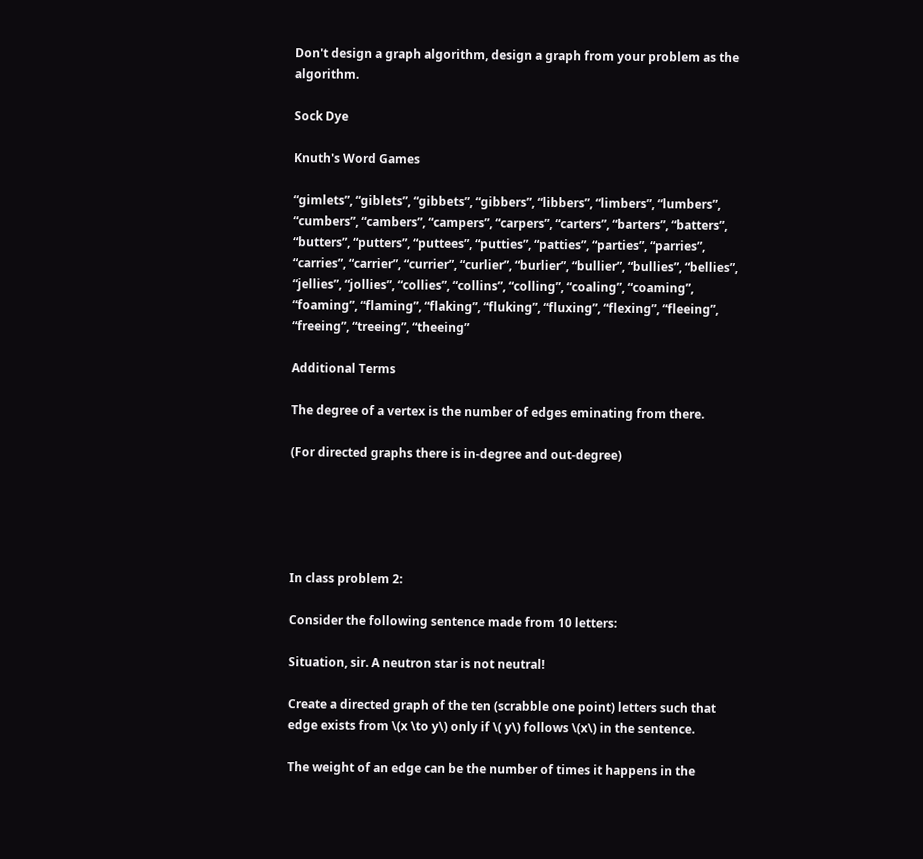Don't design a graph algorithm, design a graph from your problem as the algorithm.

Sock Dye

Knuth's Word Games

“gimlets”, “giblets”, “gibbets”, “gibbers”, “libbers”, “limbers”, “lumbers”, “cumbers”, “cambers”, “campers”, “carpers”, “carters”, “barters”, “batters”, “butters”, “putters”, “puttees”, “putties”, “patties”, “parties”, “parries”, “carries”, “carrier”, “currier”, “curlier”, “burlier”, “bullier”, “bullies”, “bellies”, “jellies”, “jollies”, “collies”, “collins”, “colling”, “coaling”, “coaming”, “foaming”, “flaming”, “flaking”, “fluking”, “fluxing”, “flexing”, “fleeing”, “freeing”, “treeing”, “theeing”

Additional Terms

The degree of a vertex is the number of edges eminating from there.

(For directed graphs there is in-degree and out-degree)





In class problem 2:

Consider the following sentence made from 10 letters:

Situation, sir. A neutron star is not neutral!

Create a directed graph of the ten (scrabble one point) letters such that edge exists from \(x \to y\) only if \( y\) follows \(x\) in the sentence.

The weight of an edge can be the number of times it happens in the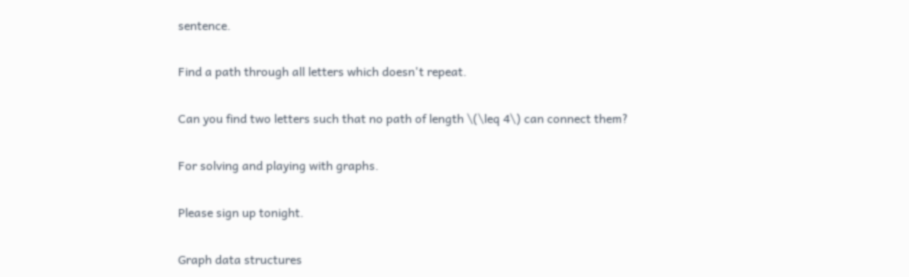sentence.

Find a path through all letters which doesn't repeat.

Can you find two letters such that no path of length \(\leq 4\) can connect them?

For solving and playing with graphs.

Please sign up tonight.

Graph data structures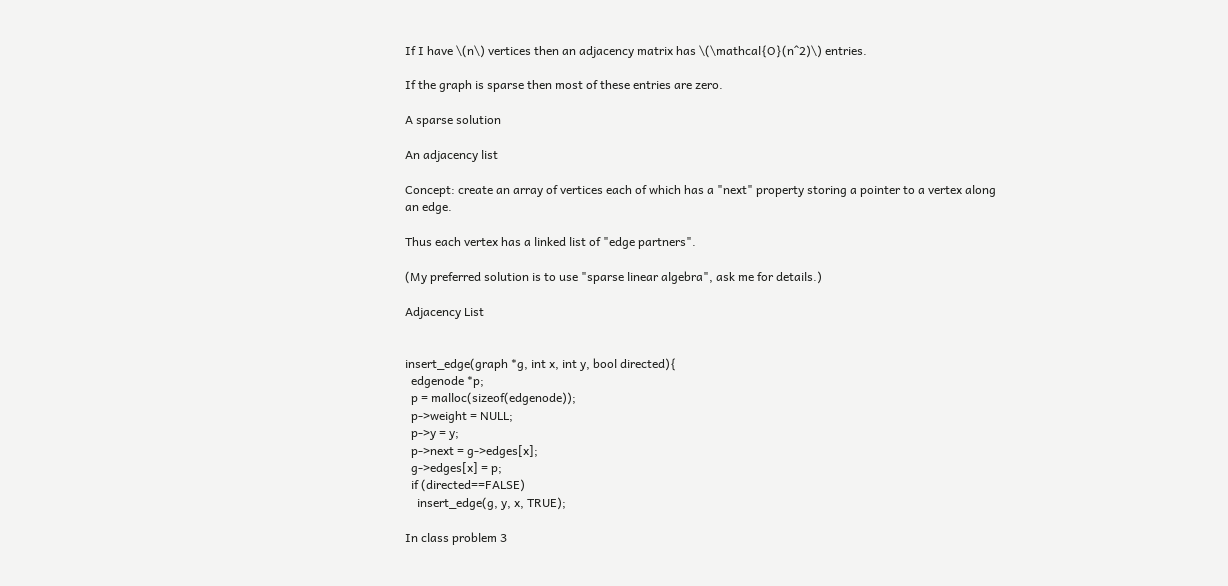If I have \(n\) vertices then an adjacency matrix has \(\mathcal{O}(n^2)\) entries.

If the graph is sparse then most of these entries are zero.

A sparse solution

An adjacency list

Concept: create an array of vertices each of which has a "next" property storing a pointer to a vertex along an edge.

Thus each vertex has a linked list of "edge partners".

(My preferred solution is to use "sparse linear algebra", ask me for details.)

Adjacency List


insert_edge(graph *g, int x, int y, bool directed){
  edgenode *p;
  p = malloc(sizeof(edgenode));
  p->weight = NULL;
  p->y = y;
  p->next = g->edges[x];
  g->edges[x] = p;
  if (directed==FALSE)
    insert_edge(g, y, x, TRUE);

In class problem 3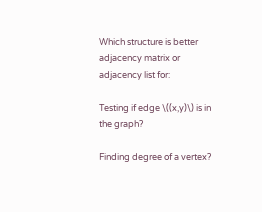Which structure is better adjacency matrix or adjacency list for:

Testing if edge \((x,y)\) is in the graph?

Finding degree of a vertex?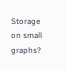Storage on small graphs?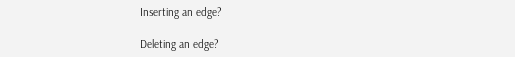Inserting an edge?

Deleting an edge?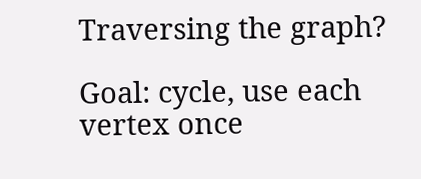Traversing the graph?

Goal: cycle, use each vertex once